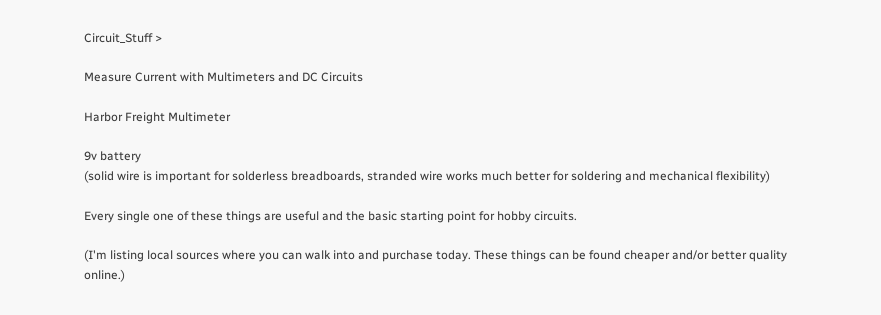Circuit_Stuff >

Measure Current with Multimeters and DC Circuits

Harbor Freight Multimeter

9v battery
(solid wire is important for solderless breadboards, stranded wire works much better for soldering and mechanical flexibility)

Every single one of these things are useful and the basic starting point for hobby circuits.

(I'm listing local sources where you can walk into and purchase today. These things can be found cheaper and/or better quality online.)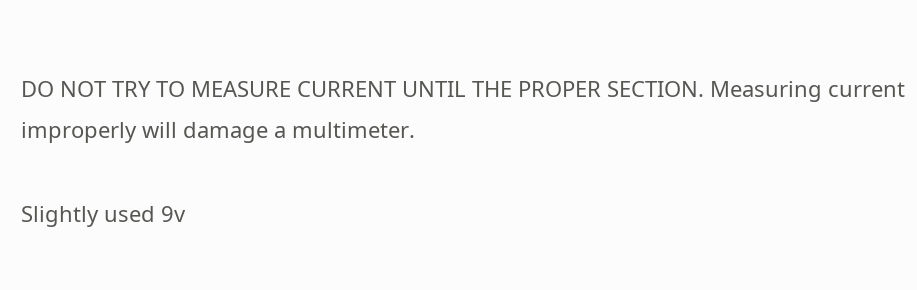DO NOT TRY TO MEASURE CURRENT UNTIL THE PROPER SECTION. Measuring current improperly will damage a multimeter.

Slightly used 9v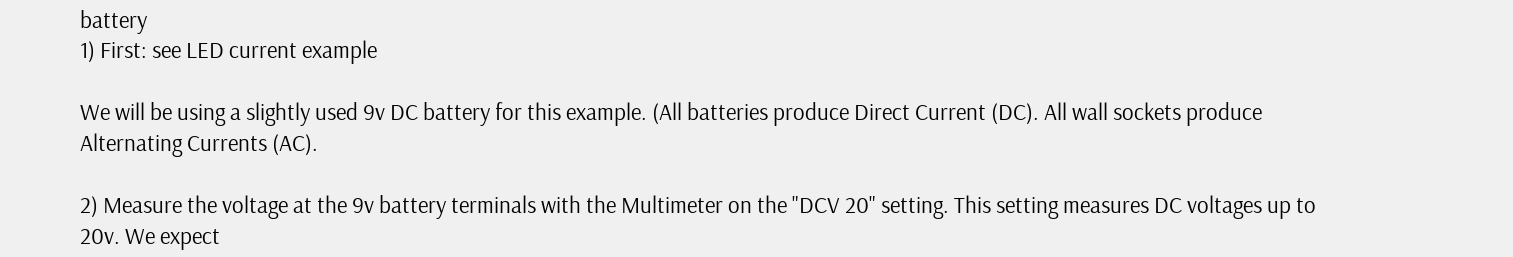battery
1) First: see LED current example

We will be using a slightly used 9v DC battery for this example. (All batteries produce Direct Current (DC). All wall sockets produce Alternating Currents (AC).

2) Measure the voltage at the 9v battery terminals with the Multimeter on the "DCV 20" setting. This setting measures DC voltages up to 20v. We expect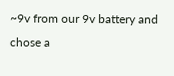~9v from our 9v battery and chose a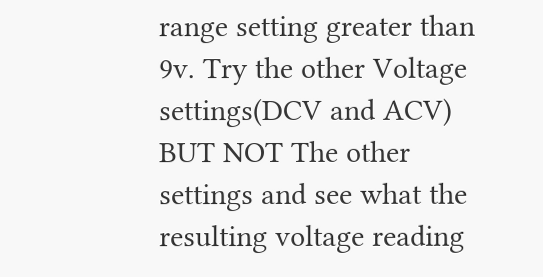range setting greater than 9v. Try the other Voltage settings(DCV and ACV) BUT NOT The other settings and see what the resulting voltage reading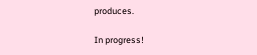produces.

In progress!